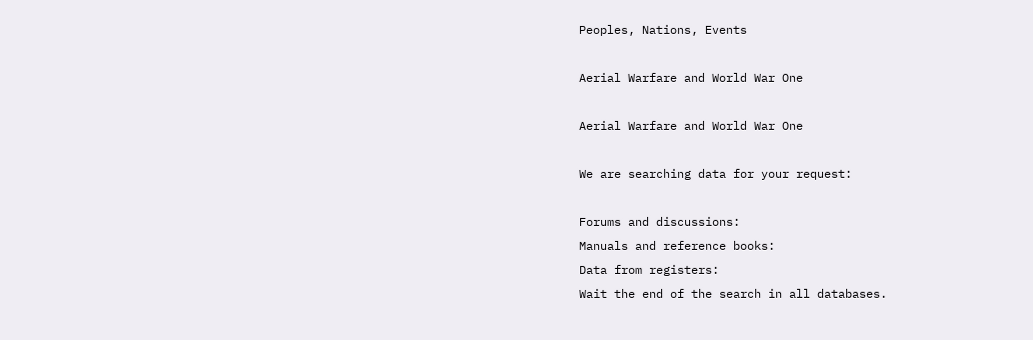Peoples, Nations, Events

Aerial Warfare and World War One

Aerial Warfare and World War One

We are searching data for your request:

Forums and discussions:
Manuals and reference books:
Data from registers:
Wait the end of the search in all databases.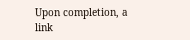Upon completion, a link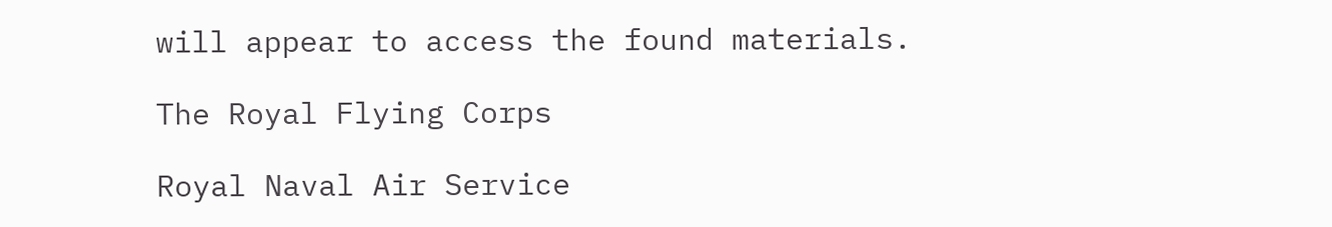will appear to access the found materials.

The Royal Flying Corps

Royal Naval Air Service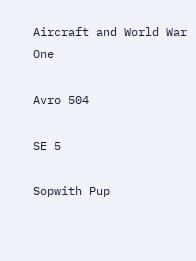Aircraft and World War One

Avro 504

SE 5

Sopwith Pup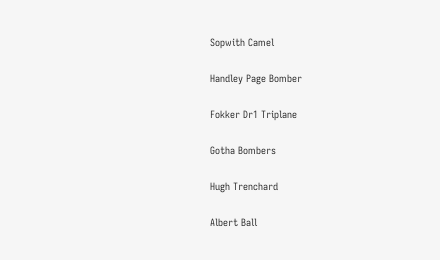Sopwith Camel

Handley Page Bomber

Fokker Dr1 Triplane

Gotha Bombers

Hugh Trenchard

Albert Ball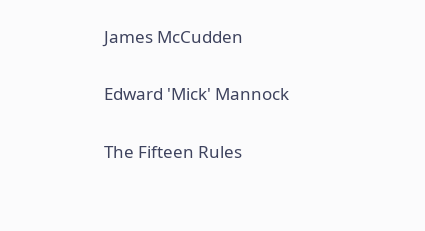James McCudden

Edward 'Mick' Mannock

The Fifteen Rules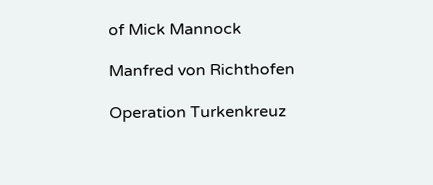of Mick Mannock

Manfred von Richthofen

Operation Turkenkreuz